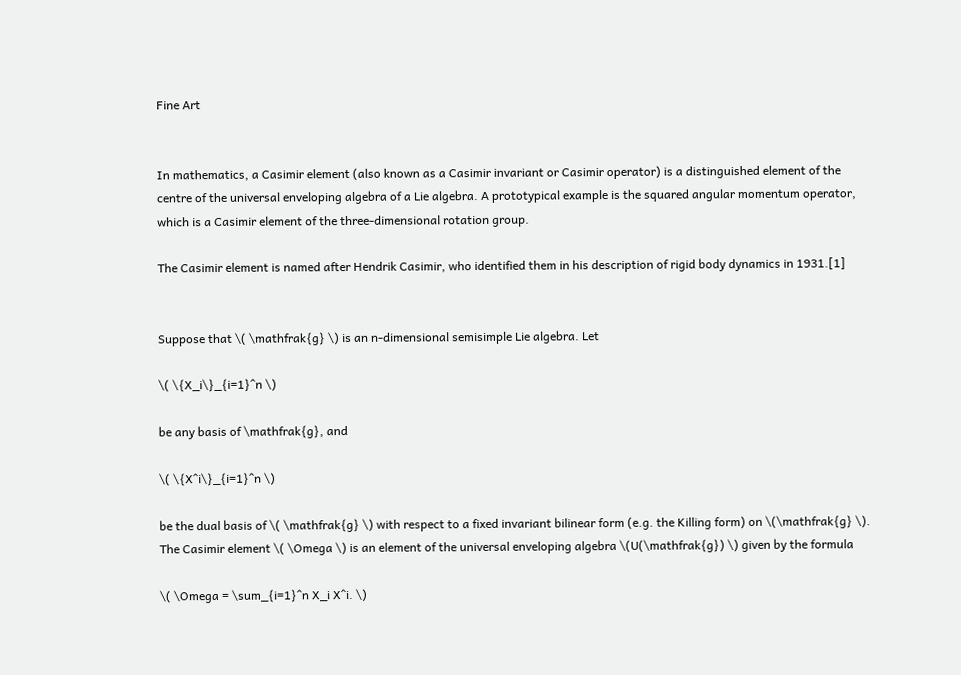Fine Art


In mathematics, a Casimir element (also known as a Casimir invariant or Casimir operator) is a distinguished element of the centre of the universal enveloping algebra of a Lie algebra. A prototypical example is the squared angular momentum operator, which is a Casimir element of the three-dimensional rotation group.

The Casimir element is named after Hendrik Casimir, who identified them in his description of rigid body dynamics in 1931.[1]


Suppose that \( \mathfrak{g} \) is an n-dimensional semisimple Lie algebra. Let

\( \{X_i\}_{i=1}^n \)

be any basis of \mathfrak{g}, and

\( \{X^i\}_{i=1}^n \)

be the dual basis of \( \mathfrak{g} \) with respect to a fixed invariant bilinear form (e.g. the Killing form) on \(\mathfrak{g} \). The Casimir element \( \Omega \) is an element of the universal enveloping algebra \(U(\mathfrak{g}) \) given by the formula

\( \Omega = \sum_{i=1}^n X_i X^i. \)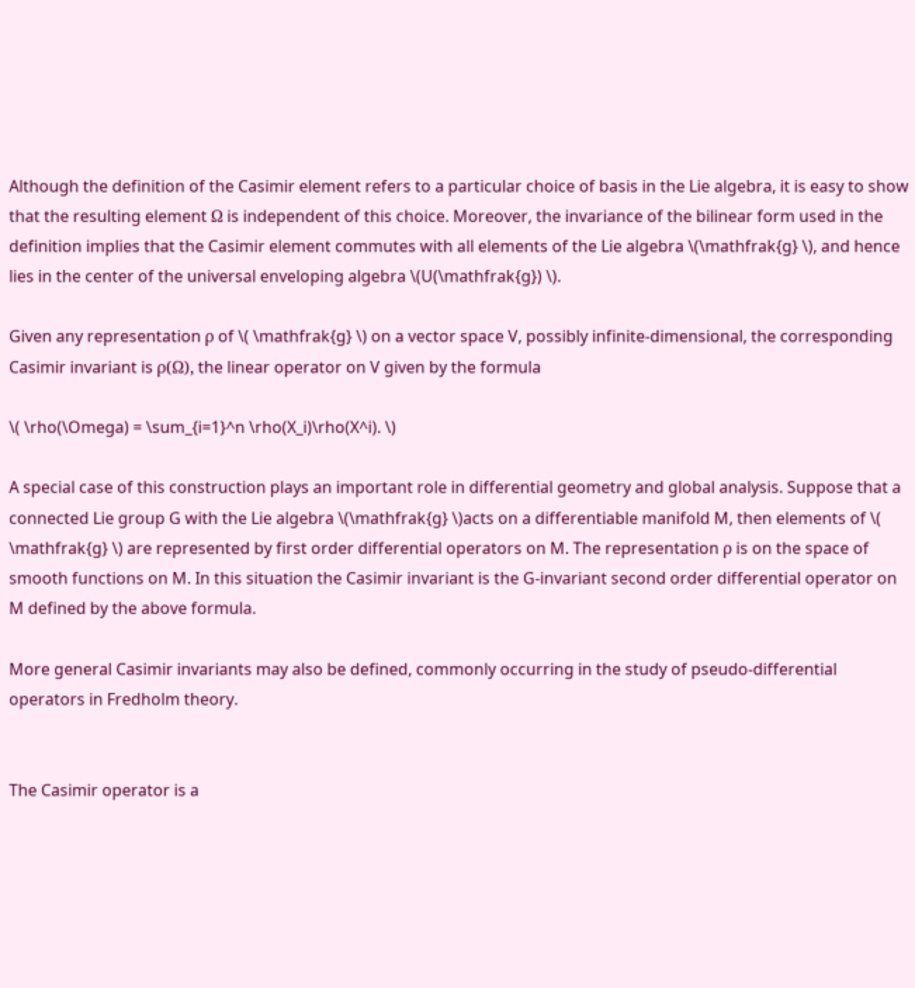Although the definition of the Casimir element refers to a particular choice of basis in the Lie algebra, it is easy to show that the resulting element Ω is independent of this choice. Moreover, the invariance of the bilinear form used in the definition implies that the Casimir element commutes with all elements of the Lie algebra \(\mathfrak{g} \), and hence lies in the center of the universal enveloping algebra \(U(\mathfrak{g}) \).

Given any representation ρ of \( \mathfrak{g} \) on a vector space V, possibly infinite-dimensional, the corresponding Casimir invariant is ρ(Ω), the linear operator on V given by the formula

\( \rho(\Omega) = \sum_{i=1}^n \rho(X_i)\rho(X^i). \)

A special case of this construction plays an important role in differential geometry and global analysis. Suppose that a connected Lie group G with the Lie algebra \(\mathfrak{g} \)acts on a differentiable manifold M, then elements of \( \mathfrak{g} \) are represented by first order differential operators on M. The representation ρ is on the space of smooth functions on M. In this situation the Casimir invariant is the G-invariant second order differential operator on M defined by the above formula.

More general Casimir invariants may also be defined, commonly occurring in the study of pseudo-differential operators in Fredholm theory.


The Casimir operator is a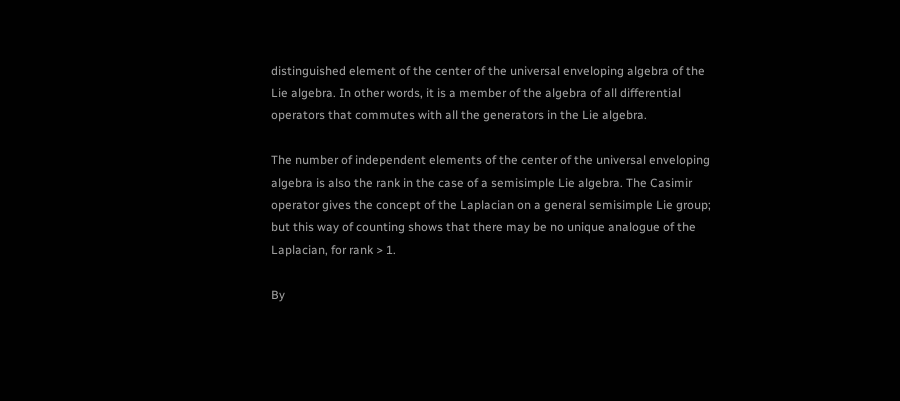distinguished element of the center of the universal enveloping algebra of the Lie algebra. In other words, it is a member of the algebra of all differential operators that commutes with all the generators in the Lie algebra.

The number of independent elements of the center of the universal enveloping algebra is also the rank in the case of a semisimple Lie algebra. The Casimir operator gives the concept of the Laplacian on a general semisimple Lie group; but this way of counting shows that there may be no unique analogue of the Laplacian, for rank > 1.

By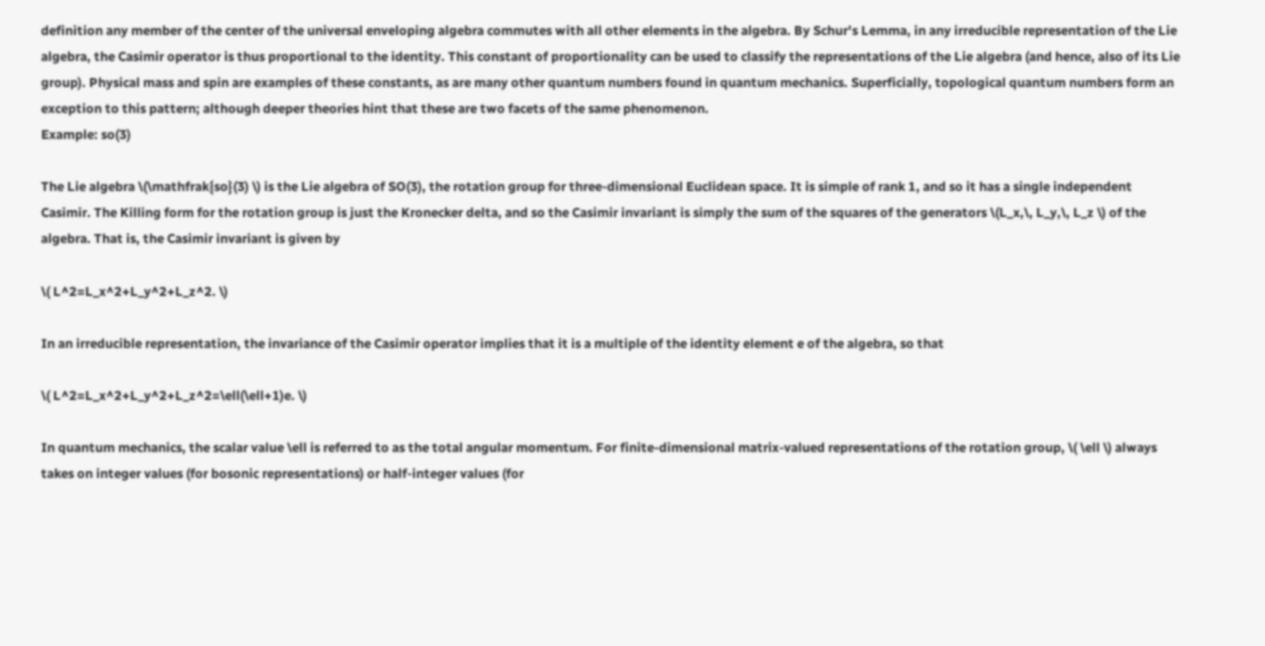definition any member of the center of the universal enveloping algebra commutes with all other elements in the algebra. By Schur's Lemma, in any irreducible representation of the Lie algebra, the Casimir operator is thus proportional to the identity. This constant of proportionality can be used to classify the representations of the Lie algebra (and hence, also of its Lie group). Physical mass and spin are examples of these constants, as are many other quantum numbers found in quantum mechanics. Superficially, topological quantum numbers form an exception to this pattern; although deeper theories hint that these are two facets of the same phenomenon.
Example: so(3)

The Lie algebra \(\mathfrak{so}(3) \) is the Lie algebra of SO(3), the rotation group for three-dimensional Euclidean space. It is simple of rank 1, and so it has a single independent Casimir. The Killing form for the rotation group is just the Kronecker delta, and so the Casimir invariant is simply the sum of the squares of the generators \(L_x,\, L_y,\, L_z \) of the algebra. That is, the Casimir invariant is given by

\( L^2=L_x^2+L_y^2+L_z^2. \)

In an irreducible representation, the invariance of the Casimir operator implies that it is a multiple of the identity element e of the algebra, so that

\( L^2=L_x^2+L_y^2+L_z^2=\ell(\ell+1)e. \)

In quantum mechanics, the scalar value \ell is referred to as the total angular momentum. For finite-dimensional matrix-valued representations of the rotation group, \( \ell \) always takes on integer values (for bosonic representations) or half-integer values (for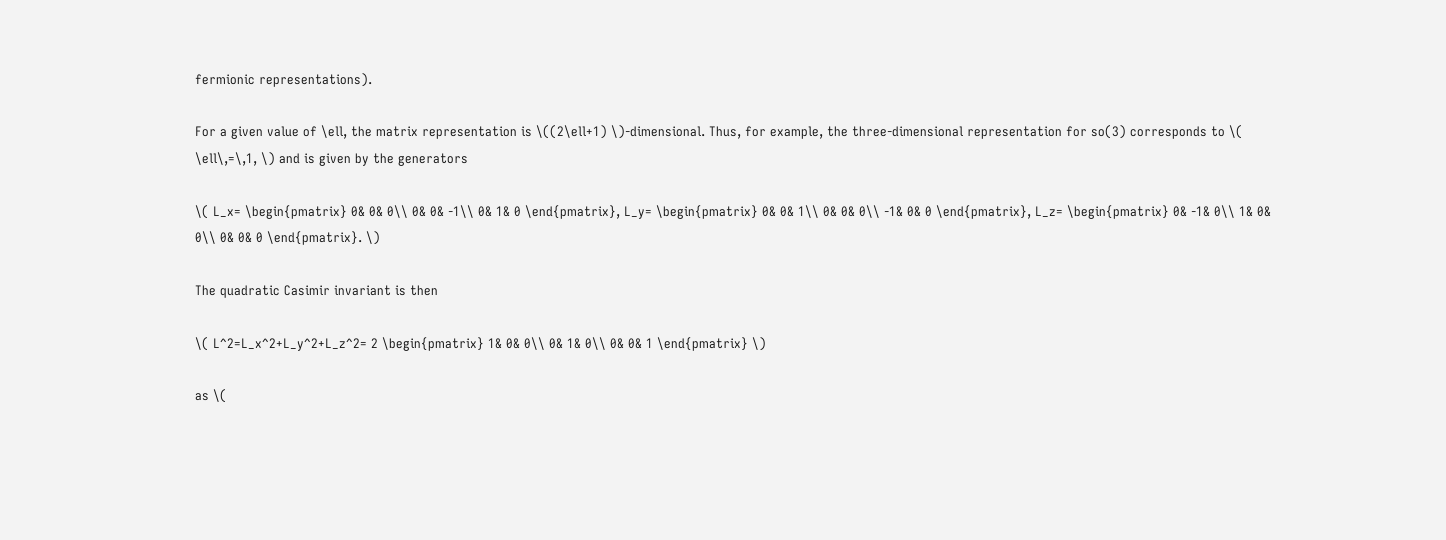fermionic representations).

For a given value of \ell, the matrix representation is \((2\ell+1) \)-dimensional. Thus, for example, the three-dimensional representation for so(3) corresponds to \( \ell\,=\,1, \) and is given by the generators

\( L_x= \begin{pmatrix} 0& 0& 0\\ 0& 0& -1\\ 0& 1& 0 \end{pmatrix}, L_y= \begin{pmatrix} 0& 0& 1\\ 0& 0& 0\\ -1& 0& 0 \end{pmatrix}, L_z= \begin{pmatrix} 0& -1& 0\\ 1& 0& 0\\ 0& 0& 0 \end{pmatrix}. \)

The quadratic Casimir invariant is then

\( L^2=L_x^2+L_y^2+L_z^2= 2 \begin{pmatrix} 1& 0& 0\\ 0& 1& 0\\ 0& 0& 1 \end{pmatrix} \)

as \(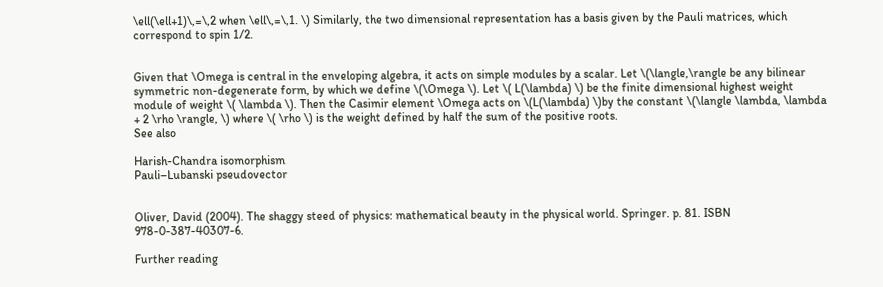\ell(\ell+1)\,=\,2 when \ell\,=\,1. \) Similarly, the two dimensional representation has a basis given by the Pauli matrices, which correspond to spin 1/2.


Given that \Omega is central in the enveloping algebra, it acts on simple modules by a scalar. Let \(\langle,\rangle be any bilinear symmetric non-degenerate form, by which we define \(\Omega \). Let \( L(\lambda) \) be the finite dimensional highest weight module of weight \( \lambda \). Then the Casimir element \Omega acts on \(L(\lambda) \)by the constant \(\langle \lambda, \lambda + 2 \rho \rangle, \) where \( \rho \) is the weight defined by half the sum of the positive roots.
See also

Harish-Chandra isomorphism
Pauli–Lubanski pseudovector


Oliver, David (2004). The shaggy steed of physics: mathematical beauty in the physical world. Springer. p. 81. ISBN 978-0-387-40307-6.

Further reading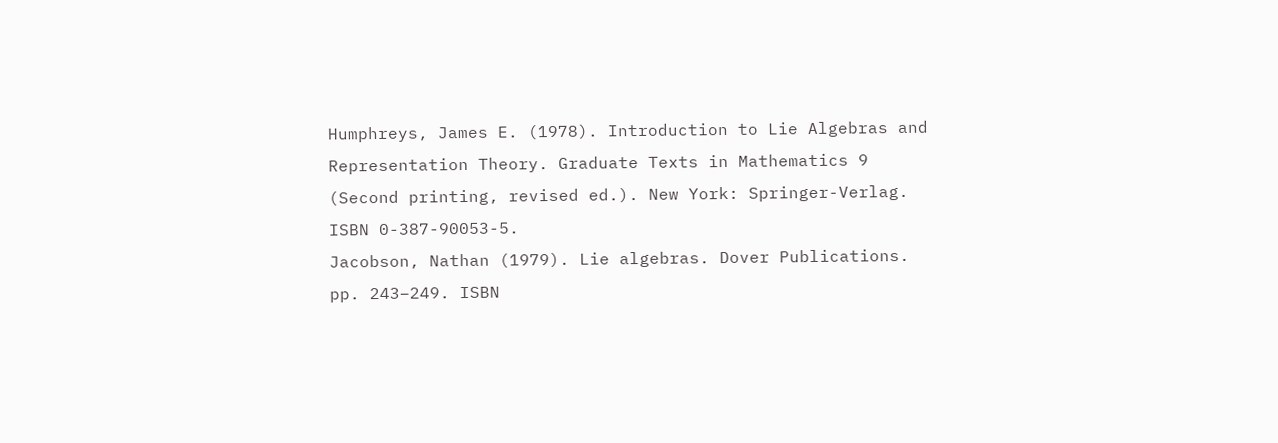Humphreys, James E. (1978). Introduction to Lie Algebras and Representation Theory. Graduate Texts in Mathematics 9 (Second printing, revised ed.). New York: Springer-Verlag. ISBN 0-387-90053-5.
Jacobson, Nathan (1979). Lie algebras. Dover Publications. pp. 243–249. ISBN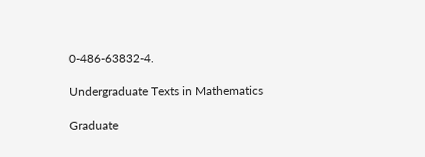0-486-63832-4.

Undergraduate Texts in Mathematics

Graduate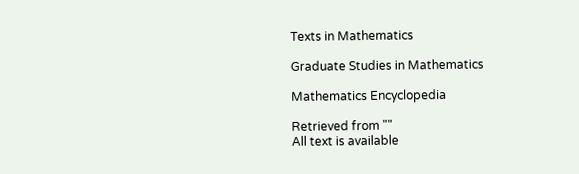Texts in Mathematics

Graduate Studies in Mathematics

Mathematics Encyclopedia

Retrieved from ""
All text is available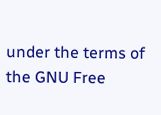under the terms of the GNU Free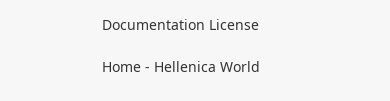Documentation License

Home - Hellenica World